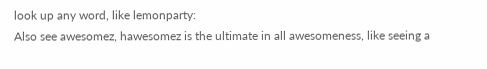look up any word, like lemonparty:
Also see awesomez, hawesomez is the ultimate in all awesomeness, like seeing a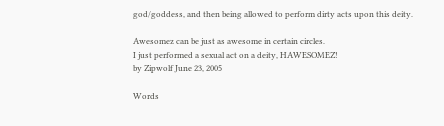god/goddess, and then being allowed to perform dirty acts upon this deity.

Awesomez can be just as awesome in certain circles.
I just performed a sexual act on a deity, HAWESOMEZ!
by Zipwolf June 23, 2005

Words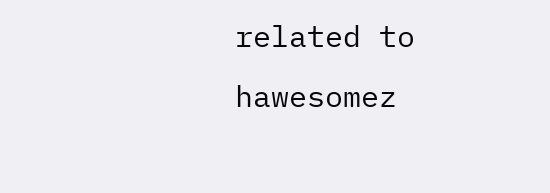related to hawesomez